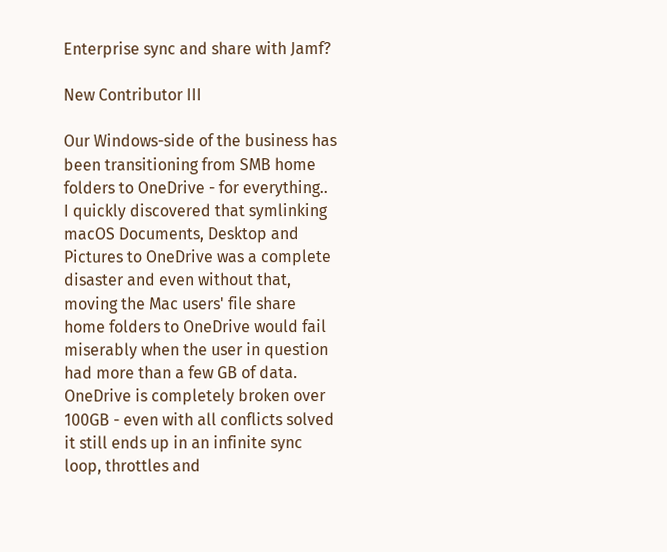Enterprise sync and share with Jamf?

New Contributor III

Our Windows-side of the business has been transitioning from SMB home folders to OneDrive - for everything..
I quickly discovered that symlinking macOS Documents, Desktop and Pictures to OneDrive was a complete disaster and even without that, moving the Mac users' file share home folders to OneDrive would fail miserably when the user in question had more than a few GB of data. OneDrive is completely broken over 100GB - even with all conflicts solved it still ends up in an infinite sync loop, throttles and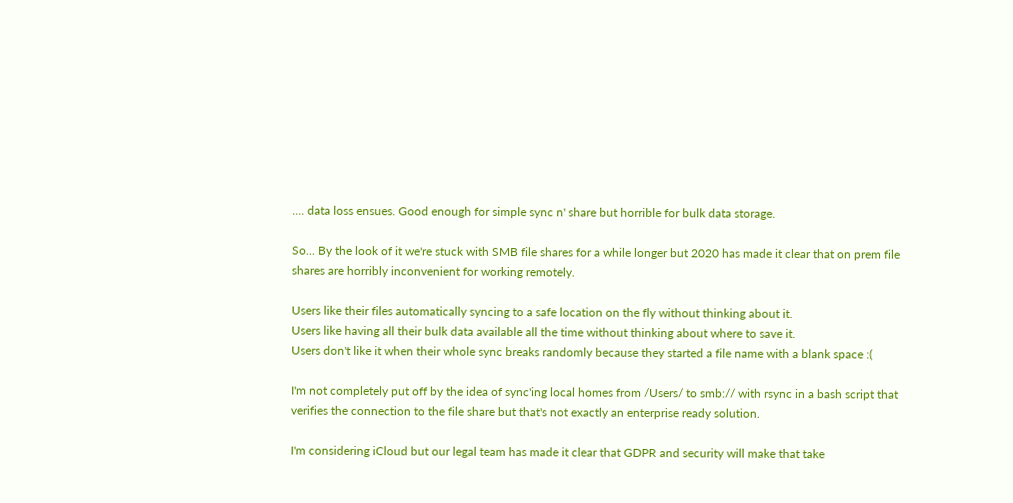.... data loss ensues. Good enough for simple sync n' share but horrible for bulk data storage.

So... By the look of it we're stuck with SMB file shares for a while longer but 2020 has made it clear that on prem file shares are horribly inconvenient for working remotely.

Users like their files automatically syncing to a safe location on the fly without thinking about it.
Users like having all their bulk data available all the time without thinking about where to save it.
Users don't like it when their whole sync breaks randomly because they started a file name with a blank space :(

I'm not completely put off by the idea of sync'ing local homes from /Users/ to smb:// with rsync in a bash script that verifies the connection to the file share but that's not exactly an enterprise ready solution.

I'm considering iCloud but our legal team has made it clear that GDPR and security will make that take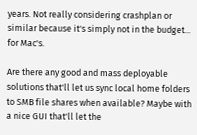years. Not really considering crashplan or similar because it's simply not in the budget... for Mac's.

Are there any good and mass deployable solutions that'll let us sync local home folders to SMB file shares when available? Maybe with a nice GUI that'll let the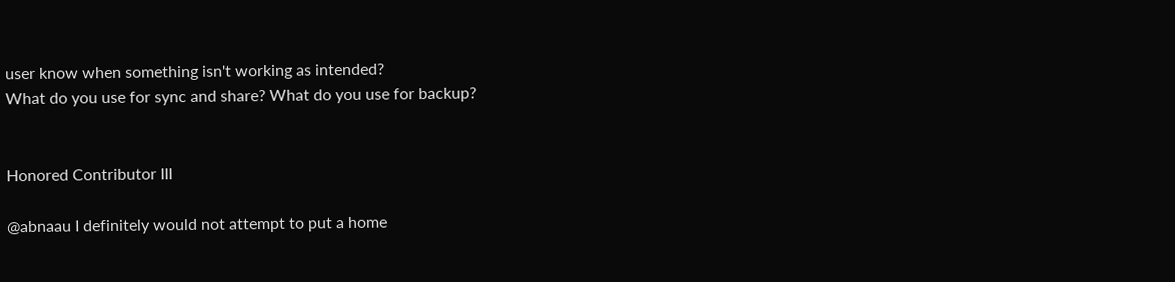user know when something isn't working as intended?
What do you use for sync and share? What do you use for backup?


Honored Contributor III

@abnaau I definitely would not attempt to put a home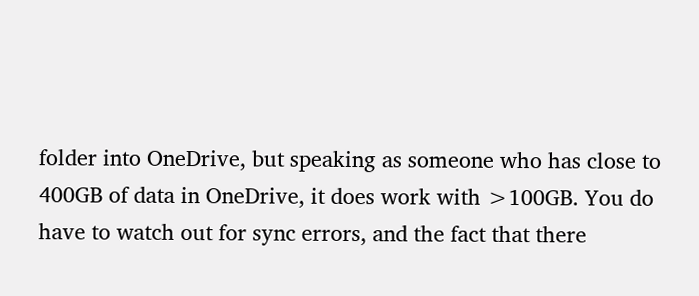folder into OneDrive, but speaking as someone who has close to 400GB of data in OneDrive, it does work with >100GB. You do have to watch out for sync errors, and the fact that there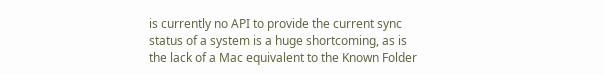is currently no API to provide the current sync status of a system is a huge shortcoming, as is the lack of a Mac equivalent to the Known Folder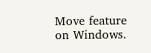Move feature on Windows.